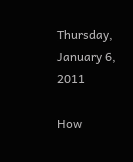Thursday, January 6, 2011

How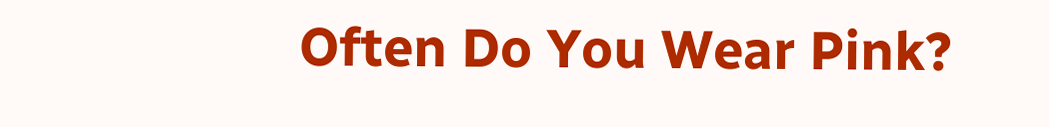Often Do You Wear Pink?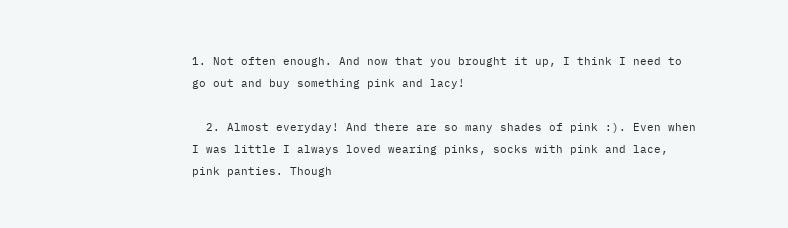1. Not often enough. And now that you brought it up, I think I need to go out and buy something pink and lacy!

  2. Almost everyday! And there are so many shades of pink :). Even when I was little I always loved wearing pinks, socks with pink and lace, pink panties. Though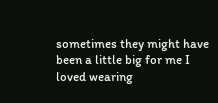sometimes they might have been a little big for me I loved wearing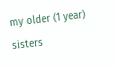my older (1 year) sisters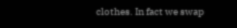clothes. In fact we swap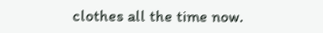clothes all the time now.